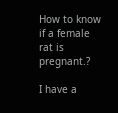How to know if a female rat is pregnant.?

I have a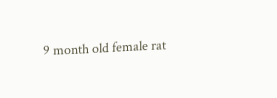9 month old female rat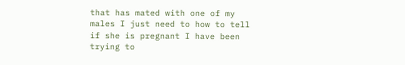that has mated with one of my males I just need to how to tell if she is pregnant I have been trying to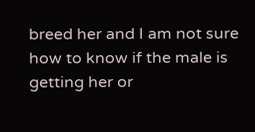breed her and I am not sure how to know if the male is getting her or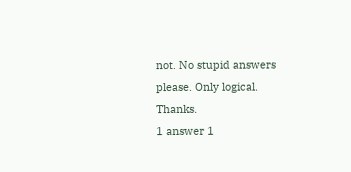not. No stupid answers please. Only logical. Thanks.
1 answer 1